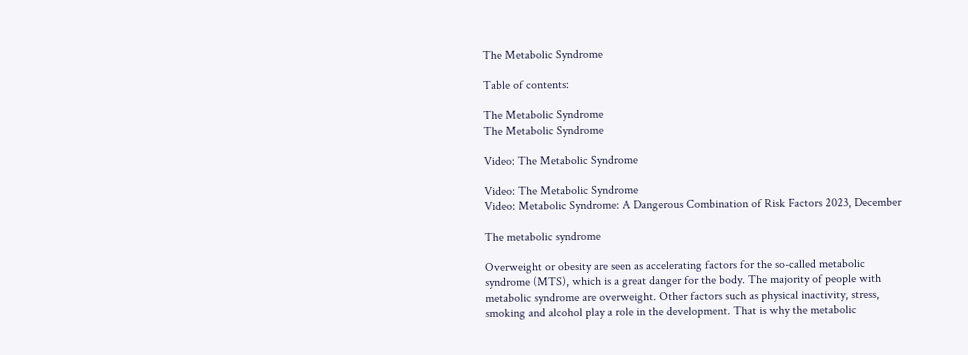The Metabolic Syndrome

Table of contents:

The Metabolic Syndrome
The Metabolic Syndrome

Video: The Metabolic Syndrome

Video: The Metabolic Syndrome
Video: Metabolic Syndrome: A Dangerous Combination of Risk Factors 2023, December

The metabolic syndrome

Overweight or obesity are seen as accelerating factors for the so-called metabolic syndrome (MTS), which is a great danger for the body. The majority of people with metabolic syndrome are overweight. Other factors such as physical inactivity, stress, smoking and alcohol play a role in the development. That is why the metabolic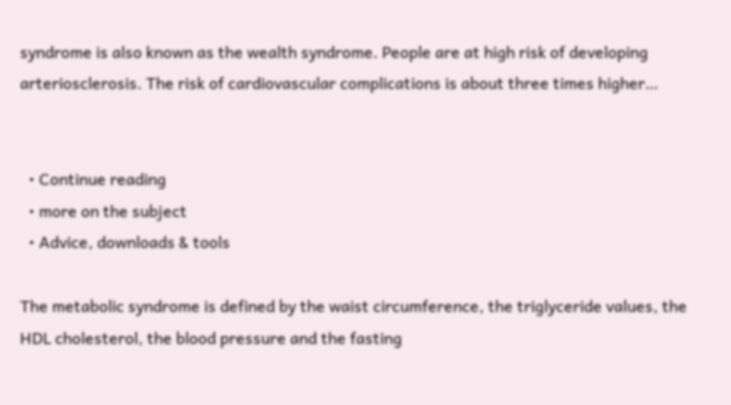syndrome is also known as the wealth syndrome. People are at high risk of developing arteriosclerosis. The risk of cardiovascular complications is about three times higher…


  • Continue reading
  • more on the subject
  • Advice, downloads & tools

The metabolic syndrome is defined by the waist circumference, the triglyceride values, the HDL cholesterol, the blood pressure and the fasting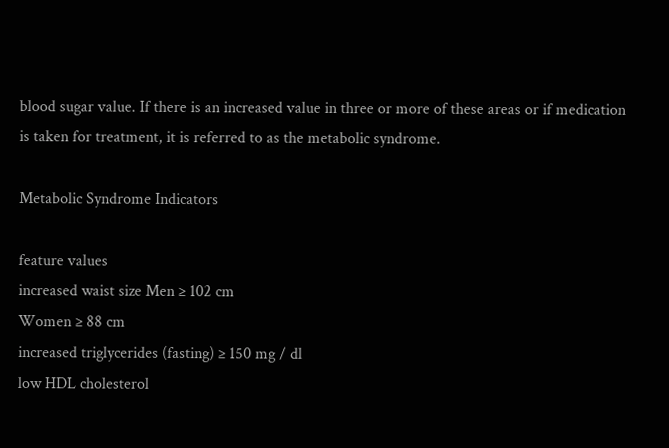blood sugar value. If there is an increased value in three or more of these areas or if medication is taken for treatment, it is referred to as the metabolic syndrome.

Metabolic Syndrome Indicators

feature values
increased waist size Men ≥ 102 cm
Women ≥ 88 cm
increased triglycerides (fasting) ≥ 150 mg / dl
low HDL cholesterol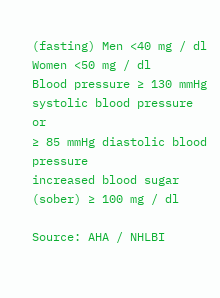(fasting) Men <40 mg / dl
Women <50 mg / dl
Blood pressure ≥ 130 mmHg systolic blood pressure or
≥ 85 mmHg diastolic blood pressure
increased blood sugar (sober) ≥ 100 mg / dl

Source: AHA / NHLBI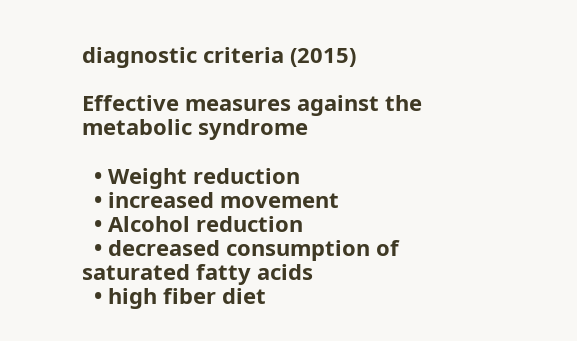diagnostic criteria (2015)

Effective measures against the metabolic syndrome

  • Weight reduction
  • increased movement
  • Alcohol reduction
  • decreased consumption of saturated fatty acids
  • high fiber diet